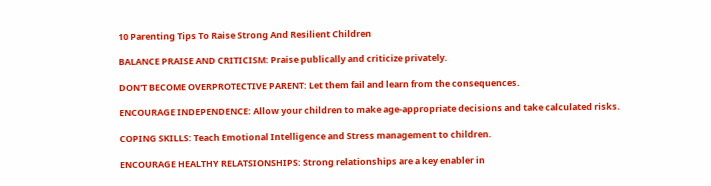10 Parenting Tips To Raise Strong And Resilient Children

BALANCE PRAISE AND CRITICISM: Praise publically and criticize privately.

DON'T BECOME OVERPROTECTIVE PARENT: Let them fail and learn from the consequences.

ENCOURAGE INDEPENDENCE: Allow your children to make age-appropriate decisions and take calculated risks.

COPING SKILLS: Teach Emotional Intelligence and Stress management to children.

ENCOURAGE HEALTHY RELATSIONSHIPS: Strong relationships are a key enabler in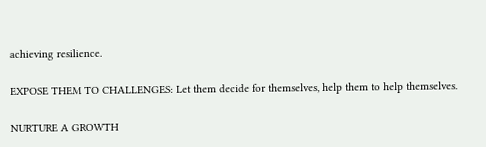achieving resilience.

EXPOSE THEM TO CHALLENGES: Let them decide for themselves, help them to help themselves.

NURTURE A GROWTH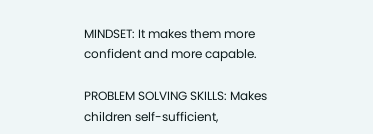MINDSET: It makes them more confident and more capable.

PROBLEM SOLVING SKILLS: Makes children self-sufficient,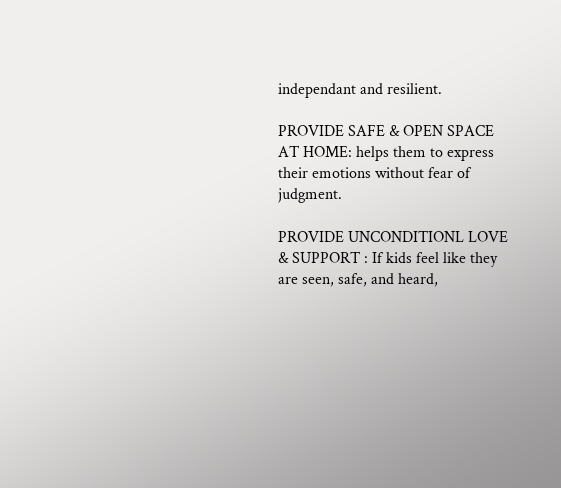independant and resilient.

PROVIDE SAFE & OPEN SPACE AT HOME: helps them to express their emotions without fear of judgment.

PROVIDE UNCONDITIONL LOVE & SUPPORT : If kids feel like they are seen, safe, and heard,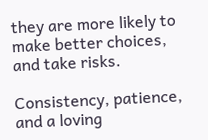they are more likely to make better choices, and take risks.

Consistency, patience, and a loving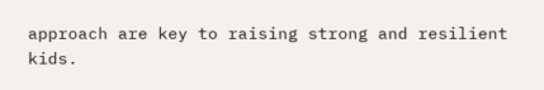approach are key to raising strong and resilient kids.